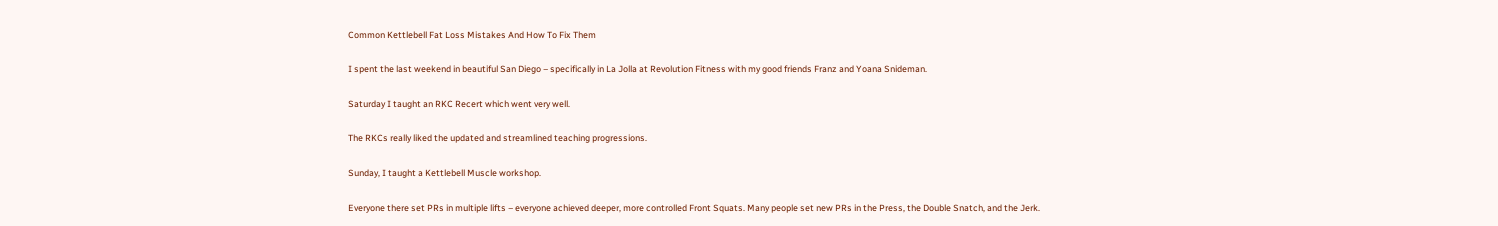Common Kettlebell Fat Loss Mistakes And How To Fix Them

I spent the last weekend in beautiful San Diego – specifically in La Jolla at Revolution Fitness with my good friends Franz and Yoana Snideman.

Saturday I taught an RKC Recert which went very well.

The RKCs really liked the updated and streamlined teaching progressions.

Sunday, I taught a Kettlebell Muscle workshop.

Everyone there set PRs in multiple lifts – everyone achieved deeper, more controlled Front Squats. Many people set new PRs in the Press, the Double Snatch, and the Jerk.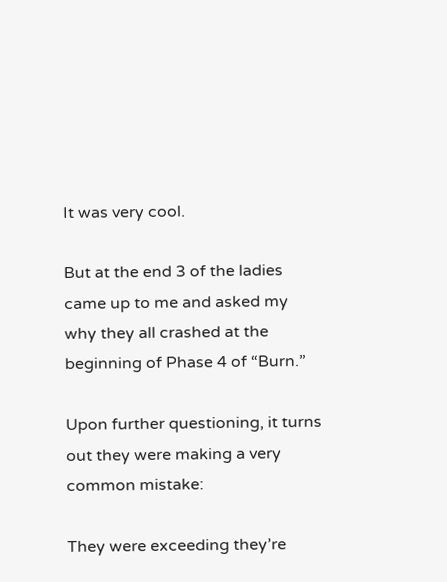It was very cool.

But at the end 3 of the ladies came up to me and asked my why they all crashed at the beginning of Phase 4 of “Burn.”

Upon further questioning, it turns out they were making a very common mistake:

They were exceeding they’re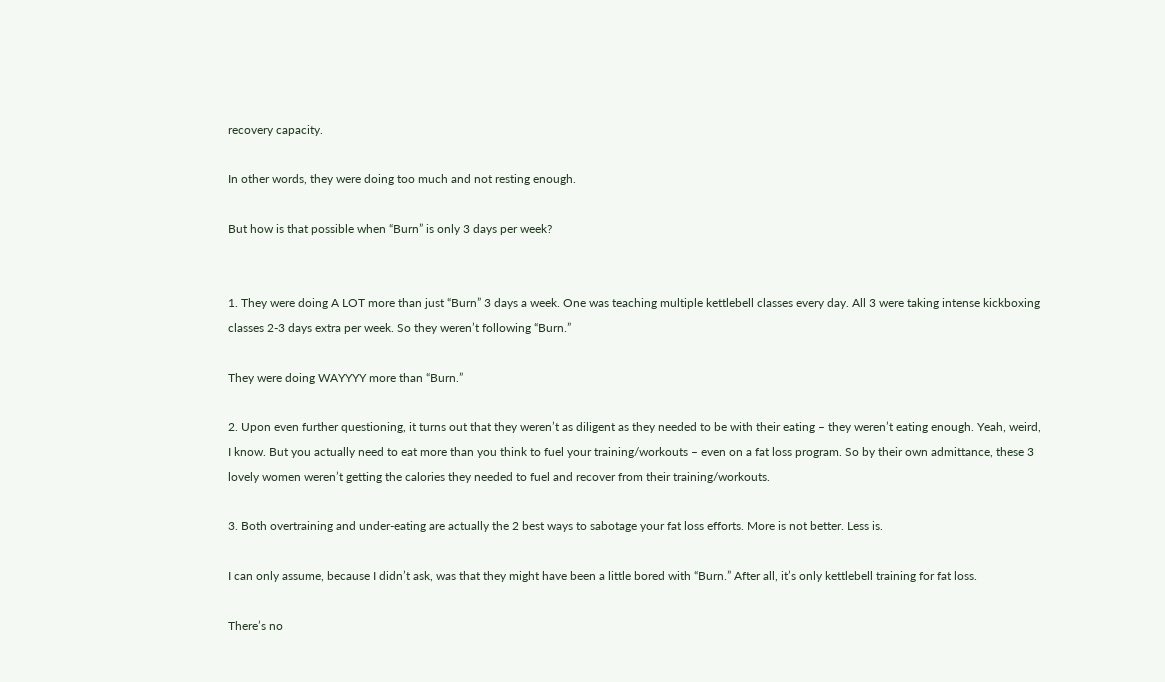recovery capacity.

In other words, they were doing too much and not resting enough.

But how is that possible when “Burn” is only 3 days per week?


1. They were doing A LOT more than just “Burn” 3 days a week. One was teaching multiple kettlebell classes every day. All 3 were taking intense kickboxing classes 2-3 days extra per week. So they weren’t following “Burn.”

They were doing WAYYYY more than “Burn.”

2. Upon even further questioning, it turns out that they weren’t as diligent as they needed to be with their eating – they weren’t eating enough. Yeah, weird, I know. But you actually need to eat more than you think to fuel your training/workouts – even on a fat loss program. So by their own admittance, these 3 lovely women weren’t getting the calories they needed to fuel and recover from their training/workouts.

3. Both overtraining and under-eating are actually the 2 best ways to sabotage your fat loss efforts. More is not better. Less is.

I can only assume, because I didn’t ask, was that they might have been a little bored with “Burn.” After all, it’s only kettlebell training for fat loss.

There’s no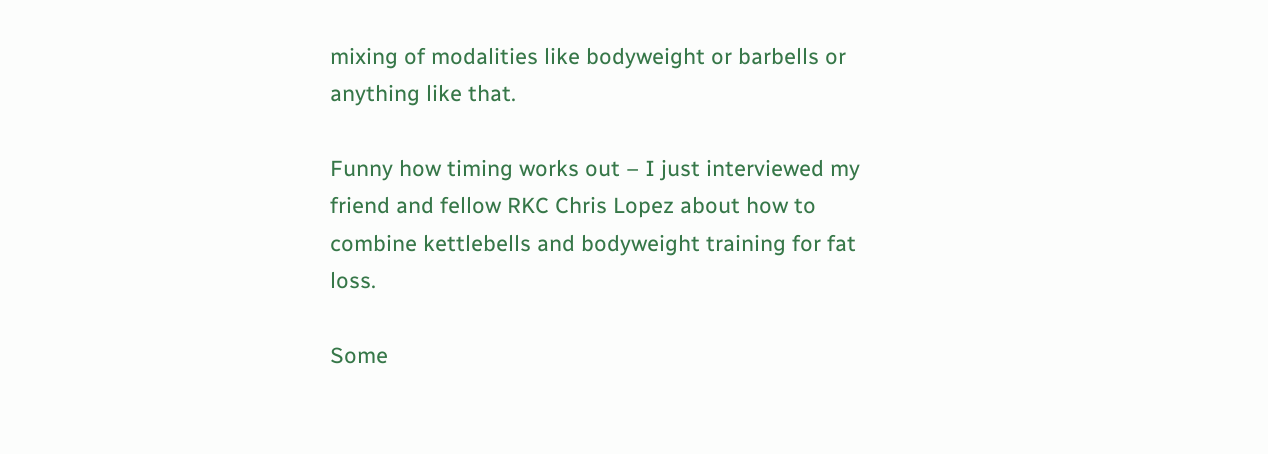mixing of modalities like bodyweight or barbells or anything like that.

Funny how timing works out – I just interviewed my friend and fellow RKC Chris Lopez about how to combine kettlebells and bodyweight training for fat loss.

Some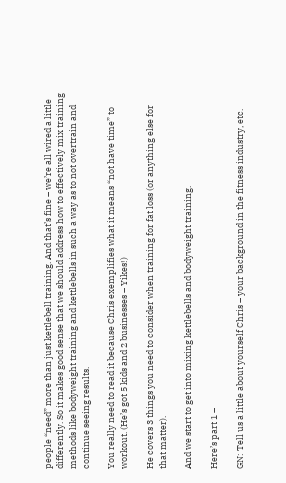people “need” more than just kettlebell training. And that’s fine – we’re all wired a little differently. So it makes good sense that we should address how to effectively mix training methods like bodyweight training and kettlebells in such a way as to not overtrain and continue seeing results.

You really need to read it because Chris exemplifies what it means “not have time” to workout. (He’s got 5 kids and 2 businesses – Yikes!)

He covers 3 things you need to consider when training for fat loss (or anything else for that matter).

And we start to get into mixing kettlebells and bodyweight training.

Here’s part 1 –

GN: Tell us a little about yourself Chris – your background in the fitness industry, etc.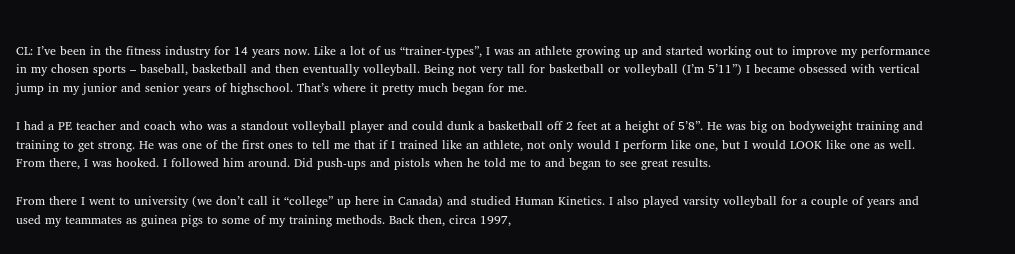CL: I’ve been in the fitness industry for 14 years now. Like a lot of us “trainer-types”, I was an athlete growing up and started working out to improve my performance in my chosen sports – baseball, basketball and then eventually volleyball. Being not very tall for basketball or volleyball (I’m 5’11”) I became obsessed with vertical jump in my junior and senior years of highschool. That’s where it pretty much began for me.

I had a PE teacher and coach who was a standout volleyball player and could dunk a basketball off 2 feet at a height of 5’8”. He was big on bodyweight training and training to get strong. He was one of the first ones to tell me that if I trained like an athlete, not only would I perform like one, but I would LOOK like one as well. From there, I was hooked. I followed him around. Did push-ups and pistols when he told me to and began to see great results.

From there I went to university (we don’t call it “college” up here in Canada) and studied Human Kinetics. I also played varsity volleyball for a couple of years and used my teammates as guinea pigs to some of my training methods. Back then, circa 1997,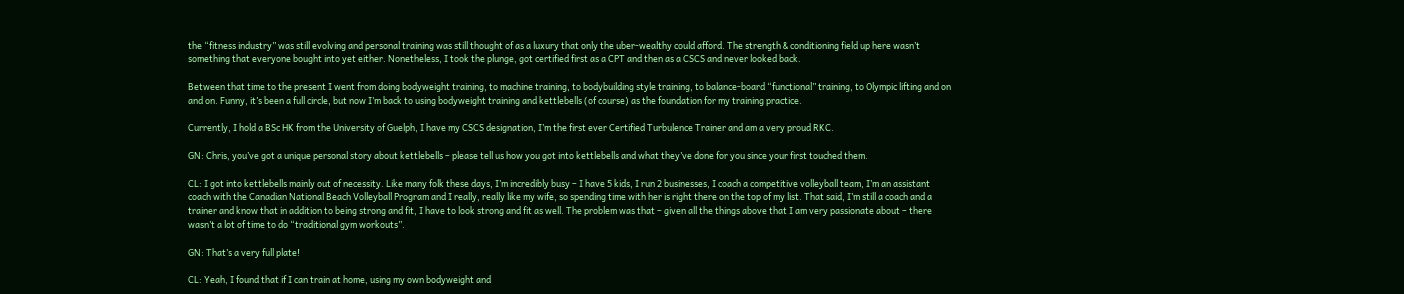the “fitness industry” was still evolving and personal training was still thought of as a luxury that only the uber-wealthy could afford. The strength & conditioning field up here wasn’t something that everyone bought into yet either. Nonetheless, I took the plunge, got certified first as a CPT and then as a CSCS and never looked back.

Between that time to the present I went from doing bodyweight training, to machine training, to bodybuilding style training, to balance-board “functional” training, to Olympic lifting and on and on. Funny, it’s been a full circle, but now I’m back to using bodyweight training and kettlebells (of course) as the foundation for my training practice.

Currently, I hold a BSc HK from the University of Guelph, I have my CSCS designation, I’m the first ever Certified Turbulence Trainer and am a very proud RKC.

GN: Chris, you’ve got a unique personal story about kettlebells – please tell us how you got into kettlebells and what they’ve done for you since your first touched them.

CL: I got into kettlebells mainly out of necessity. Like many folk these days, I’m incredibly busy – I have 5 kids, I run 2 businesses, I coach a competitive volleyball team, I’m an assistant coach with the Canadian National Beach Volleyball Program and I really, really like my wife, so spending time with her is right there on the top of my list. That said, I’m still a coach and a trainer and know that in addition to being strong and fit, I have to look strong and fit as well. The problem was that – given all the things above that I am very passionate about – there wasn’t a lot of time to do “traditional gym workouts”.

GN: That’s a very full plate!

CL: Yeah, I found that if I can train at home, using my own bodyweight and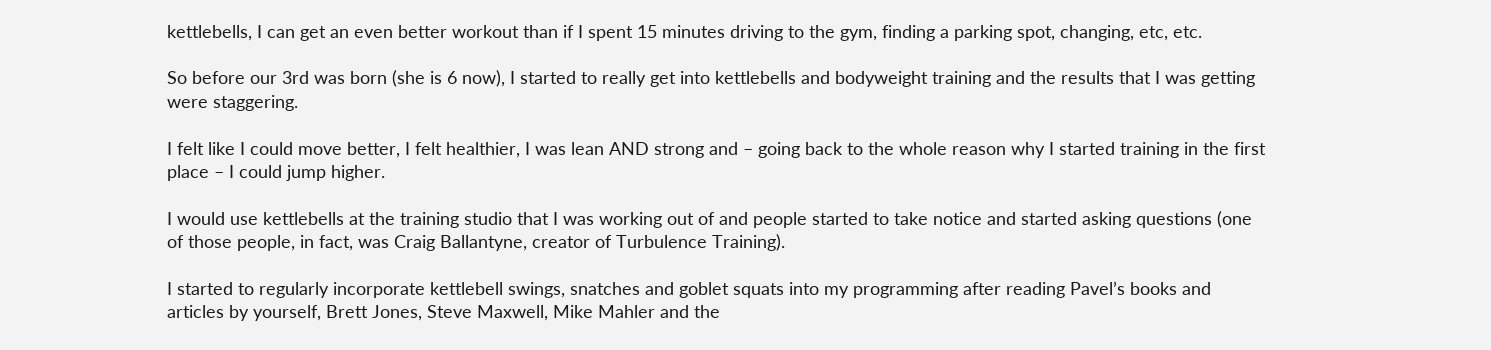kettlebells, I can get an even better workout than if I spent 15 minutes driving to the gym, finding a parking spot, changing, etc, etc.

So before our 3rd was born (she is 6 now), I started to really get into kettlebells and bodyweight training and the results that I was getting were staggering.

I felt like I could move better, I felt healthier, I was lean AND strong and – going back to the whole reason why I started training in the first place – I could jump higher.

I would use kettlebells at the training studio that I was working out of and people started to take notice and started asking questions (one of those people, in fact, was Craig Ballantyne, creator of Turbulence Training).

I started to regularly incorporate kettlebell swings, snatches and goblet squats into my programming after reading Pavel’s books and articles by yourself, Brett Jones, Steve Maxwell, Mike Mahler and the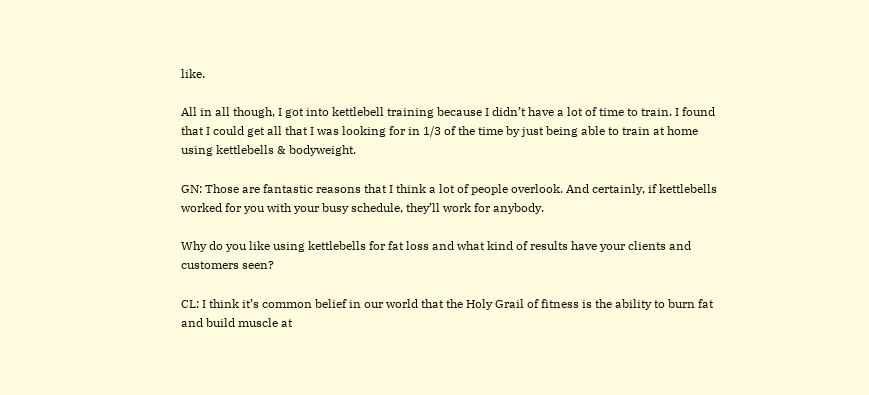like.

All in all though, I got into kettlebell training because I didn’t have a lot of time to train. I found that I could get all that I was looking for in 1/3 of the time by just being able to train at home using kettlebells & bodyweight.

GN: Those are fantastic reasons that I think a lot of people overlook. And certainly, if kettlebells worked for you with your busy schedule, they’ll work for anybody.

Why do you like using kettlebells for fat loss and what kind of results have your clients and customers seen?

CL: I think it’s common belief in our world that the Holy Grail of fitness is the ability to burn fat and build muscle at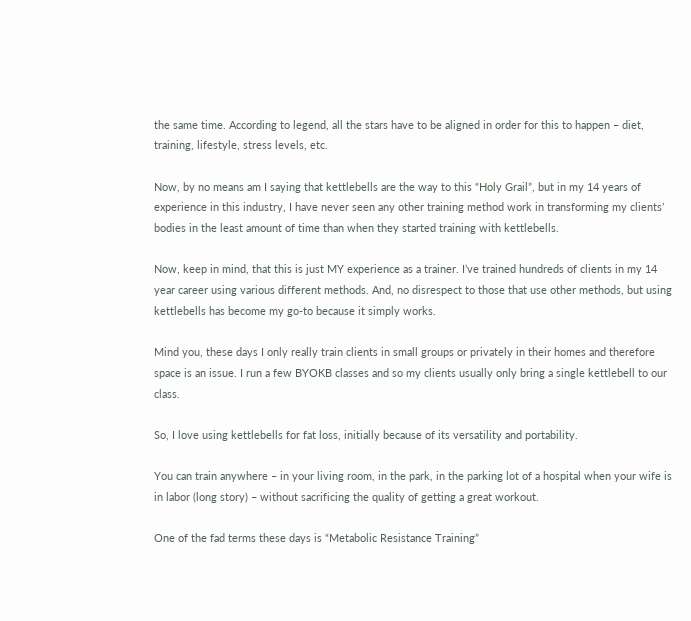the same time. According to legend, all the stars have to be aligned in order for this to happen – diet, training, lifestyle, stress levels, etc.

Now, by no means am I saying that kettlebells are the way to this “Holy Grail”, but in my 14 years of experience in this industry, I have never seen any other training method work in transforming my clients’ bodies in the least amount of time than when they started training with kettlebells.

Now, keep in mind, that this is just MY experience as a trainer. I’ve trained hundreds of clients in my 14 year career using various different methods. And, no disrespect to those that use other methods, but using kettlebells has become my go-to because it simply works.

Mind you, these days I only really train clients in small groups or privately in their homes and therefore space is an issue. I run a few BYOKB classes and so my clients usually only bring a single kettlebell to our class.

So, I love using kettlebells for fat loss, initially because of its versatility and portability.

You can train anywhere – in your living room, in the park, in the parking lot of a hospital when your wife is in labor (long story) – without sacrificing the quality of getting a great workout.

One of the fad terms these days is “Metabolic Resistance Training”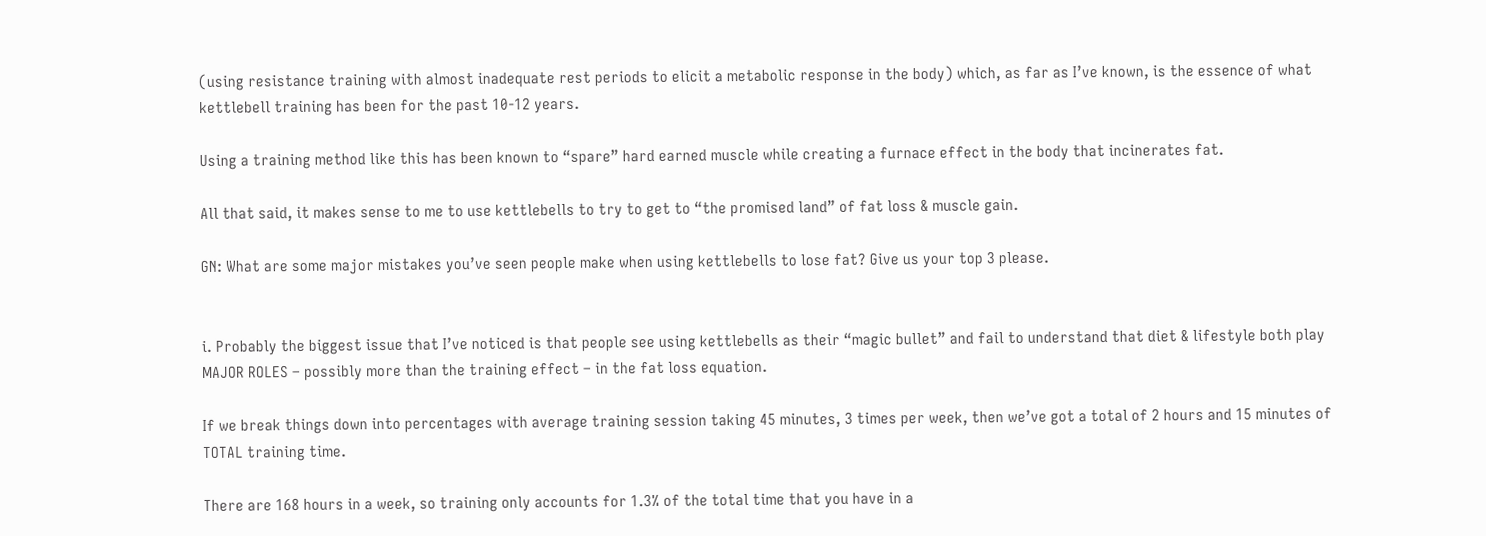(using resistance training with almost inadequate rest periods to elicit a metabolic response in the body) which, as far as I’ve known, is the essence of what kettlebell training has been for the past 10-12 years.

Using a training method like this has been known to “spare” hard earned muscle while creating a furnace effect in the body that incinerates fat.

All that said, it makes sense to me to use kettlebells to try to get to “the promised land” of fat loss & muscle gain.

GN: What are some major mistakes you’ve seen people make when using kettlebells to lose fat? Give us your top 3 please.


i. Probably the biggest issue that I’ve noticed is that people see using kettlebells as their “magic bullet” and fail to understand that diet & lifestyle both play MAJOR ROLES – possibly more than the training effect – in the fat loss equation.

If we break things down into percentages with average training session taking 45 minutes, 3 times per week, then we’ve got a total of 2 hours and 15 minutes of TOTAL training time.

There are 168 hours in a week, so training only accounts for 1.3% of the total time that you have in a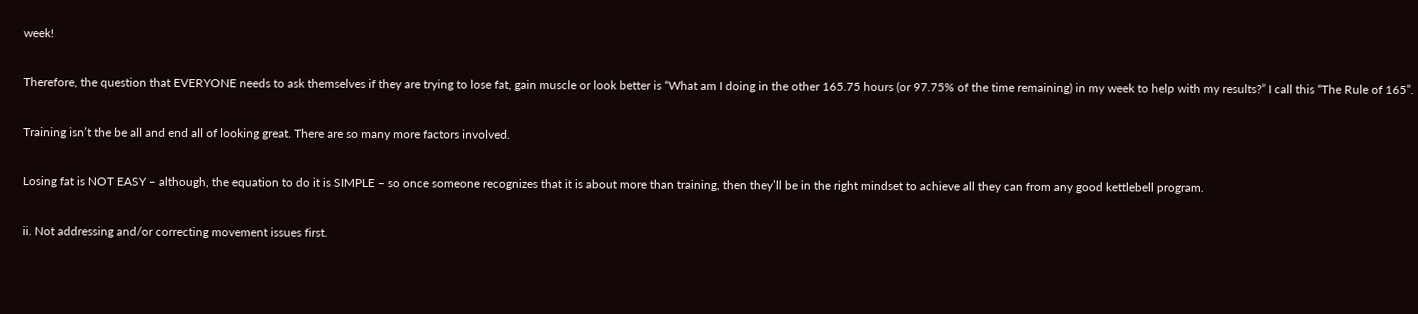week!

Therefore, the question that EVERYONE needs to ask themselves if they are trying to lose fat, gain muscle or look better is “What am I doing in the other 165.75 hours (or 97.75% of the time remaining) in my week to help with my results?” I call this “The Rule of 165”.

Training isn’t the be all and end all of looking great. There are so many more factors involved.

Losing fat is NOT EASY – although, the equation to do it is SIMPLE – so once someone recognizes that it is about more than training, then they’ll be in the right mindset to achieve all they can from any good kettlebell program.

ii. Not addressing and/or correcting movement issues first.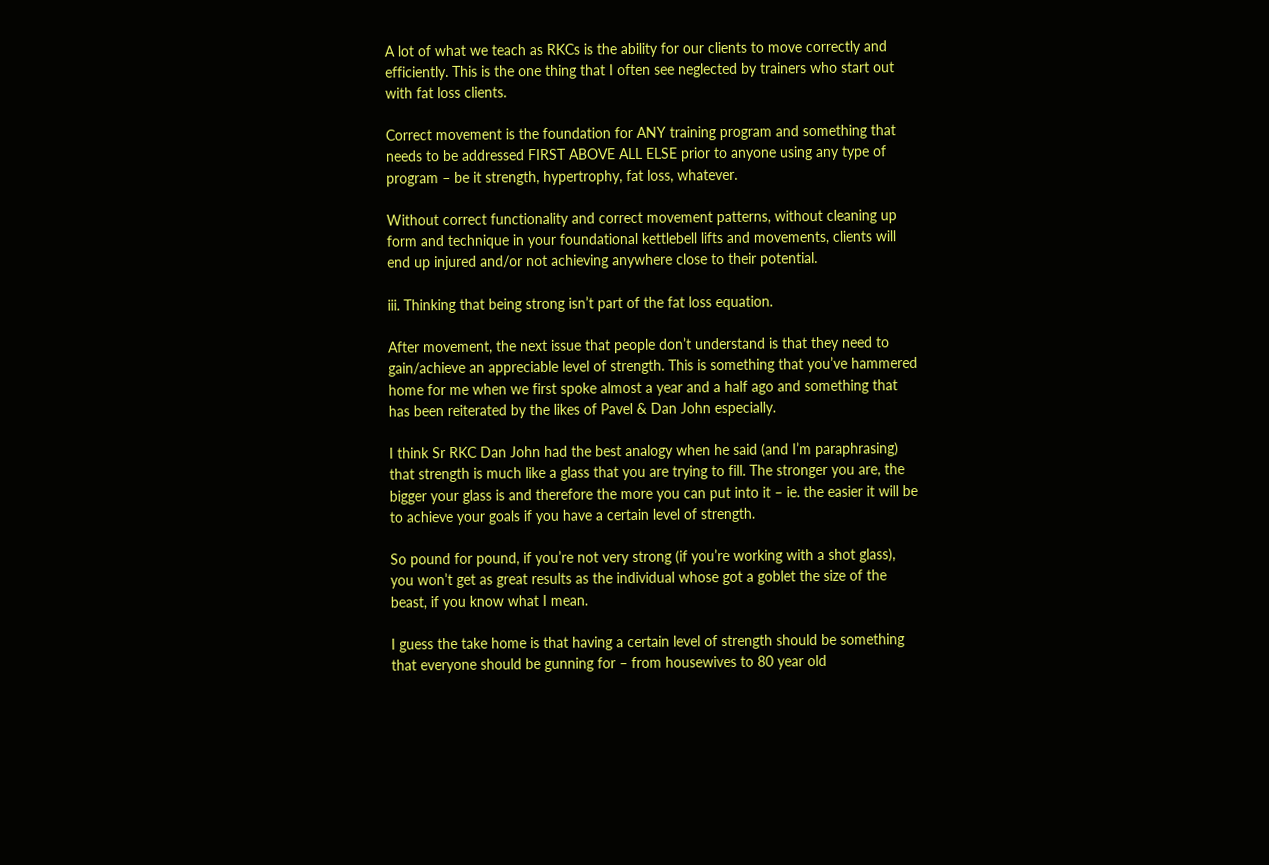A lot of what we teach as RKCs is the ability for our clients to move correctly and efficiently. This is the one thing that I often see neglected by trainers who start out with fat loss clients.

Correct movement is the foundation for ANY training program and something that needs to be addressed FIRST ABOVE ALL ELSE prior to anyone using any type of program – be it strength, hypertrophy, fat loss, whatever.

Without correct functionality and correct movement patterns, without cleaning up form and technique in your foundational kettlebell lifts and movements, clients will end up injured and/or not achieving anywhere close to their potential.

iii. Thinking that being strong isn’t part of the fat loss equation.

After movement, the next issue that people don’t understand is that they need to gain/achieve an appreciable level of strength. This is something that you’ve hammered home for me when we first spoke almost a year and a half ago and something that has been reiterated by the likes of Pavel & Dan John especially.

I think Sr RKC Dan John had the best analogy when he said (and I’m paraphrasing) that strength is much like a glass that you are trying to fill. The stronger you are, the bigger your glass is and therefore the more you can put into it – ie. the easier it will be to achieve your goals if you have a certain level of strength.

So pound for pound, if you’re not very strong (if you’re working with a shot glass), you won’t get as great results as the individual whose got a goblet the size of the beast, if you know what I mean.

I guess the take home is that having a certain level of strength should be something that everyone should be gunning for – from housewives to 80 year old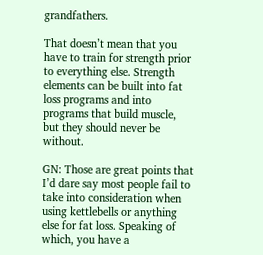grandfathers.

That doesn’t mean that you have to train for strength prior to everything else. Strength elements can be built into fat loss programs and into programs that build muscle, but they should never be without.

GN: Those are great points that I’d dare say most people fail to take into consideration when using kettlebells or anything else for fat loss. Speaking of which, you have a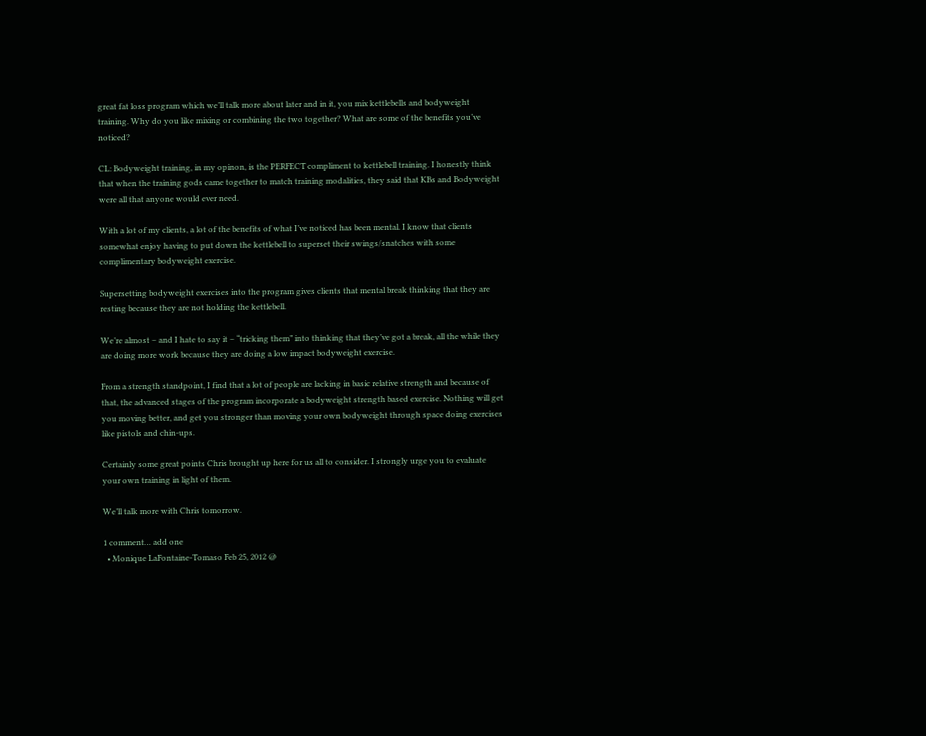great fat loss program which we’ll talk more about later and in it, you mix kettlebells and bodyweight training. Why do you like mixing or combining the two together? What are some of the benefits you’ve noticed?

CL: Bodyweight training, in my opinon, is the PERFECT compliment to kettlebell training. I honestly think that when the training gods came together to match training modalities, they said that KBs and Bodyweight were all that anyone would ever need.

With a lot of my clients, a lot of the benefits of what I’ve noticed has been mental. I know that clients somewhat enjoy having to put down the kettlebell to superset their swings/snatches with some complimentary bodyweight exercise.

Supersetting bodyweight exercises into the program gives clients that mental break thinking that they are resting because they are not holding the kettlebell.

We’re almost – and I hate to say it – “tricking them” into thinking that they’ve got a break, all the while they are doing more work because they are doing a low impact bodyweight exercise.

From a strength standpoint, I find that a lot of people are lacking in basic relative strength and because of that, the advanced stages of the program incorporate a bodyweight strength based exercise. Nothing will get you moving better, and get you stronger than moving your own bodyweight through space doing exercises like pistols and chin-ups.

Certainly some great points Chris brought up here for us all to consider. I strongly urge you to evaluate your own training in light of them.

We’ll talk more with Chris tomorrow.

1 comment… add one
  • Monique LaFontaine-Tomaso Feb 25, 2012 @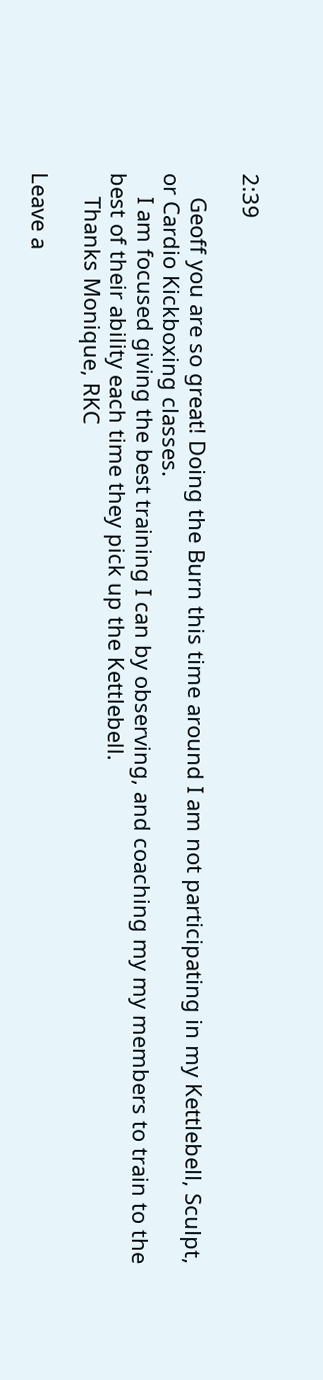2:39

    Geoff you are so great! Doing the Burn this time around I am not participating in my Kettlebell, Sculpt, or Cardio Kickboxing classes.
    I am focused giving the best training I can by observing, and coaching my my members to train to the best of their ability each time they pick up the Kettlebell.
    Thanks Monique, RKC

Leave a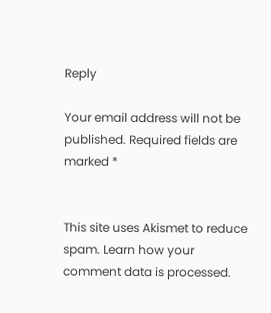Reply

Your email address will not be published. Required fields are marked *


This site uses Akismet to reduce spam. Learn how your comment data is processed.